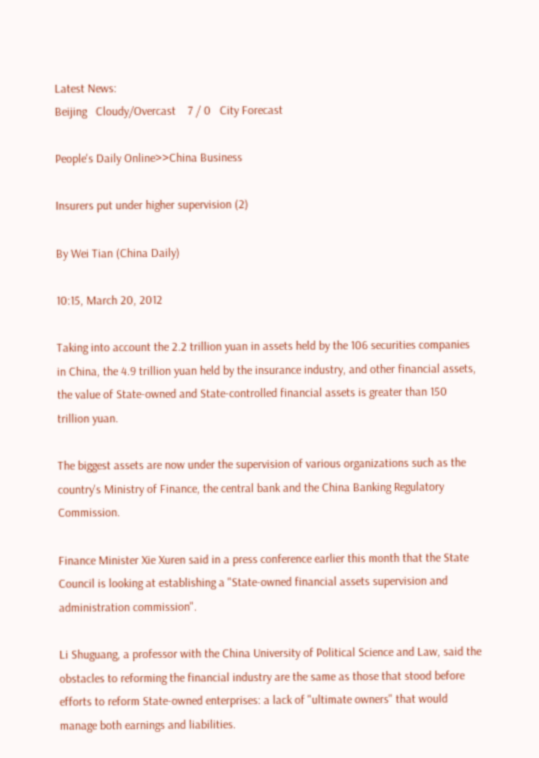Latest News:
Beijing   Cloudy/Overcast    7 / 0   City Forecast

People's Daily Online>>China Business

Insurers put under higher supervision (2)

By Wei Tian (China Daily)

10:15, March 20, 2012

Taking into account the 2.2 trillion yuan in assets held by the 106 securities companies in China, the 4.9 trillion yuan held by the insurance industry, and other financial assets, the value of State-owned and State-controlled financial assets is greater than 150 trillion yuan.

The biggest assets are now under the supervision of various organizations such as the country's Ministry of Finance, the central bank and the China Banking Regulatory Commission.

Finance Minister Xie Xuren said in a press conference earlier this month that the State Council is looking at establishing a "State-owned financial assets supervision and administration commission".

Li Shuguang, a professor with the China University of Political Science and Law, said the obstacles to reforming the financial industry are the same as those that stood before efforts to reform State-owned enterprises: a lack of "ultimate owners" that would manage both earnings and liabilities.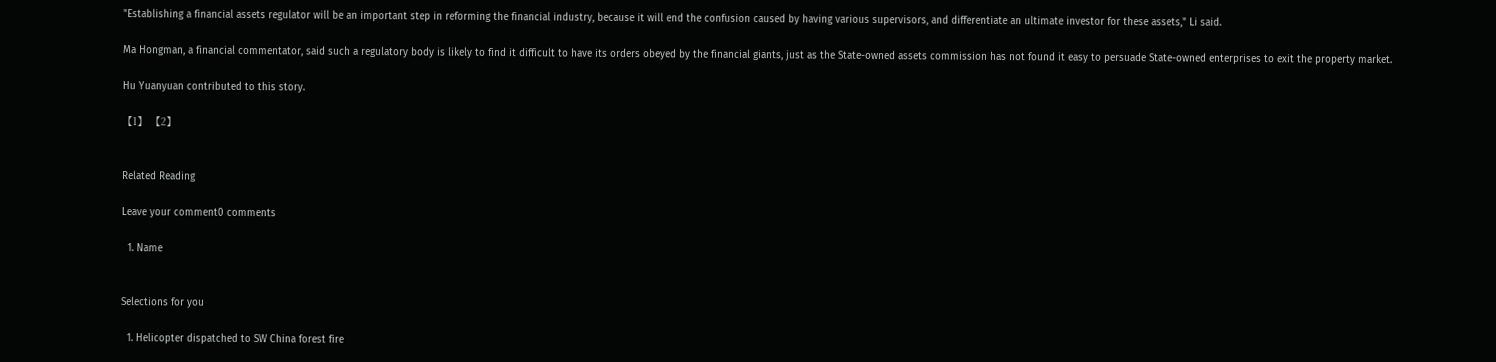"Establishing a financial assets regulator will be an important step in reforming the financial industry, because it will end the confusion caused by having various supervisors, and differentiate an ultimate investor for these assets," Li said.

Ma Hongman, a financial commentator, said such a regulatory body is likely to find it difficult to have its orders obeyed by the financial giants, just as the State-owned assets commission has not found it easy to persuade State-owned enterprises to exit the property market.

Hu Yuanyuan contributed to this story.

【1】 【2】


Related Reading

Leave your comment0 comments

  1. Name


Selections for you

  1. Helicopter dispatched to SW China forest fire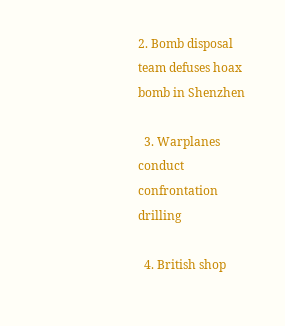2. Bomb disposal team defuses hoax bomb in Shenzhen

  3. Warplanes conduct confrontation drilling

  4. British shop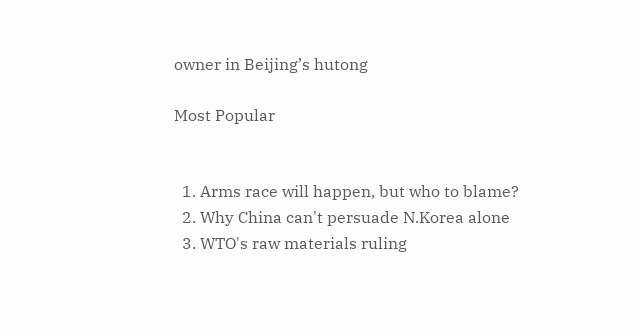owner in Beijing’s hutong

Most Popular


  1. Arms race will happen, but who to blame?
  2. Why China can't persuade N.Korea alone
  3. WTO's raw materials ruling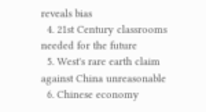reveals bias
  4. 21st Century classrooms needed for the future
  5. West's rare earth claim against China unreasonable
  6. Chinese economy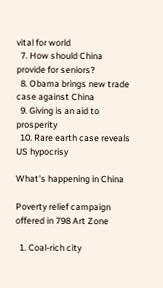vital for world
  7. How should China provide for seniors?
  8. Obama brings new trade case against China
  9. Giving is an aid to prosperity
  10. Rare earth case reveals US hypocrisy

What's happening in China

Poverty relief campaign offered in 798 Art Zone

  1. Coal-rich city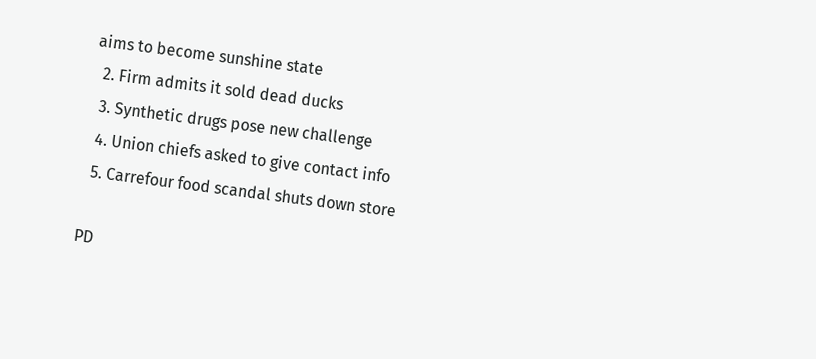aims to become sunshine state
  2. Firm admits it sold dead ducks
  3. Synthetic drugs pose new challenge
  4. Union chiefs asked to give contact info
  5. Carrefour food scandal shuts down store

PD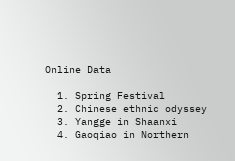Online Data

  1. Spring Festival
  2. Chinese ethnic odyssey
  3. Yangge in Shaanxi
  4. Gaoqiao in Northern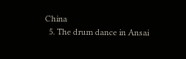China
  5. The drum dance in Ansai